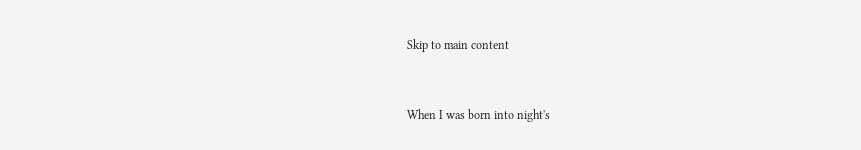Skip to main content


When I was born into night's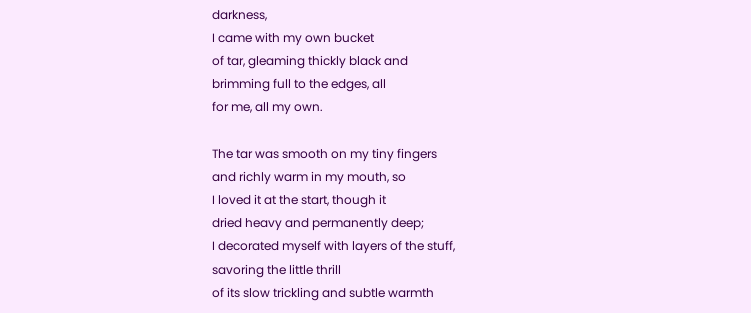darkness,
I came with my own bucket
of tar, gleaming thickly black and
brimming full to the edges, all
for me, all my own.

The tar was smooth on my tiny fingers
and richly warm in my mouth, so
I loved it at the start, though it
dried heavy and permanently deep;
I decorated myself with layers of the stuff,
savoring the little thrill
of its slow trickling and subtle warmth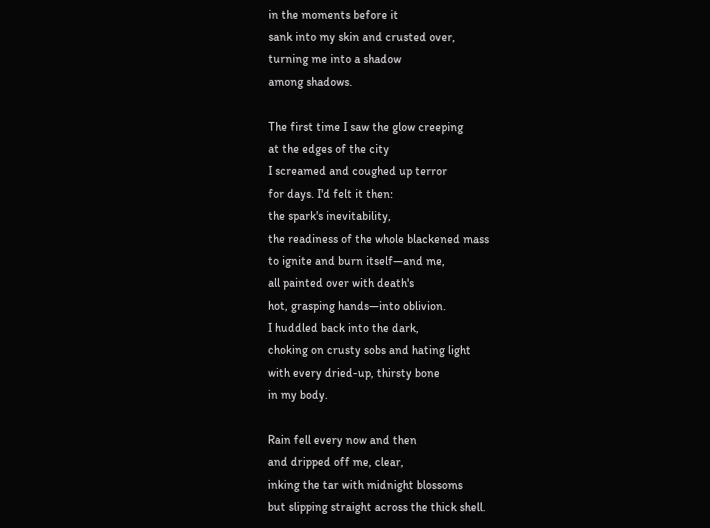in the moments before it
sank into my skin and crusted over,
turning me into a shadow
among shadows.

The first time I saw the glow creeping
at the edges of the city
I screamed and coughed up terror
for days. I'd felt it then:
the spark's inevitability,
the readiness of the whole blackened mass
to ignite and burn itself—and me,
all painted over with death's
hot, grasping hands—into oblivion.
I huddled back into the dark,
choking on crusty sobs and hating light
with every dried-up, thirsty bone
in my body.

Rain fell every now and then
and dripped off me, clear,
inking the tar with midnight blossoms
but slipping straight across the thick shell.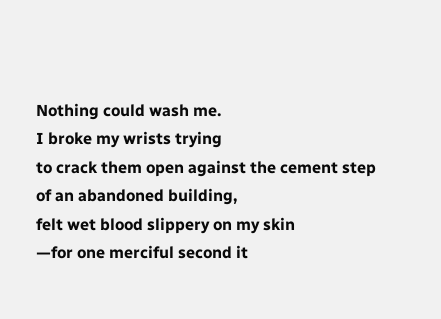Nothing could wash me.
I broke my wrists trying
to crack them open against the cement step
of an abandoned building,
felt wet blood slippery on my skin
—for one merciful second it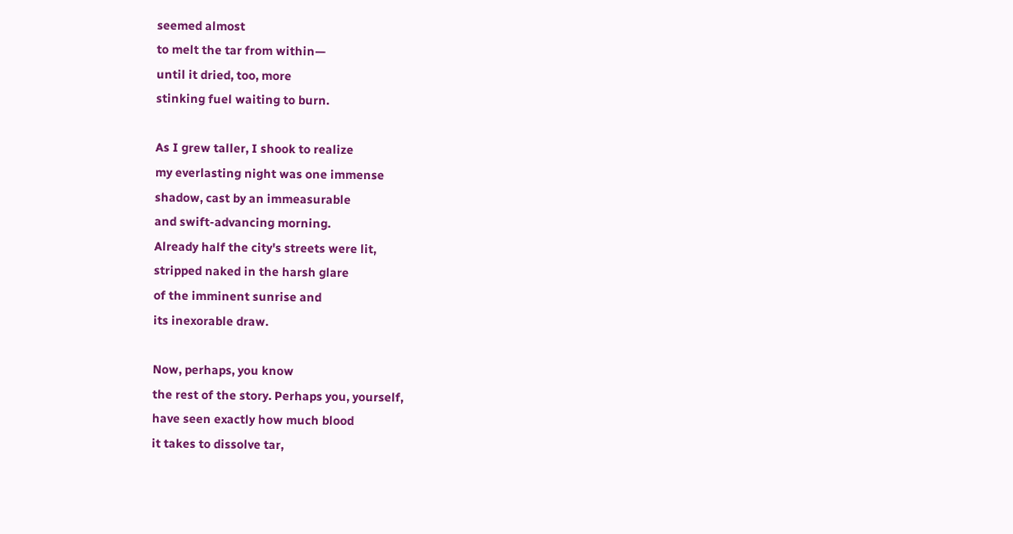seemed almost
to melt the tar from within—
until it dried, too, more
stinking fuel waiting to burn.

As I grew taller, I shook to realize
my everlasting night was one immense
shadow, cast by an immeasurable
and swift-advancing morning.
Already half the city's streets were lit,
stripped naked in the harsh glare
of the imminent sunrise and
its inexorable draw.

Now, perhaps, you know
the rest of the story. Perhaps you, yourself,
have seen exactly how much blood
it takes to dissolve tar,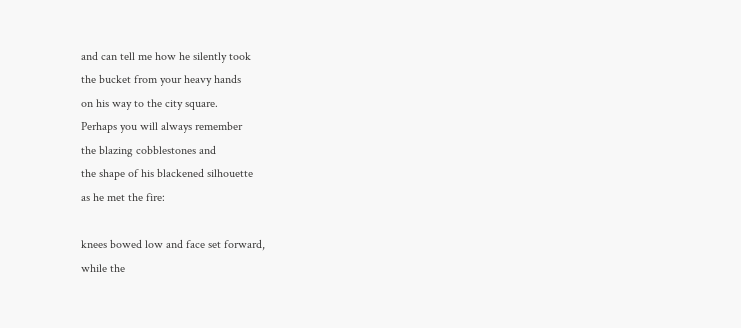and can tell me how he silently took
the bucket from your heavy hands
on his way to the city square.
Perhaps you will always remember
the blazing cobblestones and
the shape of his blackened silhouette
as he met the fire:

knees bowed low and face set forward,
while the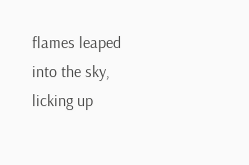flames leaped into the sky,
licking up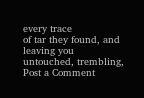every trace
of tar they found, and leaving you
untouched, trembling,
Post a Comment